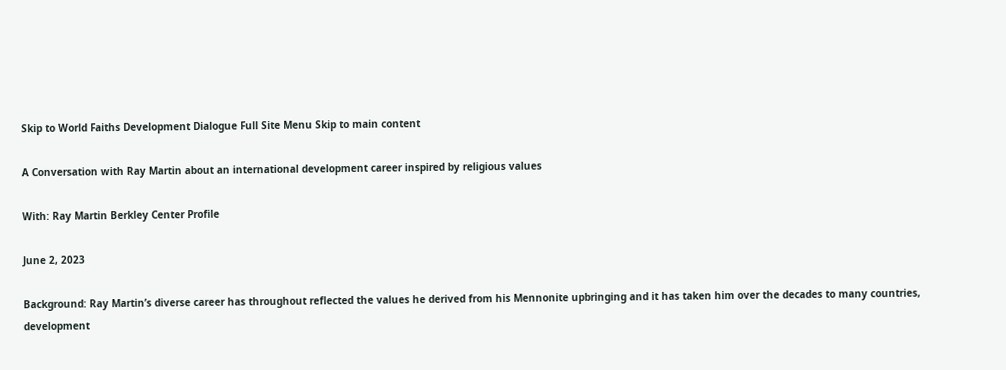Skip to World Faiths Development Dialogue Full Site Menu Skip to main content

A Conversation with Ray Martin about an international development career inspired by religious values

With: Ray Martin Berkley Center Profile

June 2, 2023

Background: Ray Martin’s diverse career has throughout reflected the values he derived from his Mennonite upbringing and it has taken him over the decades to many countries, development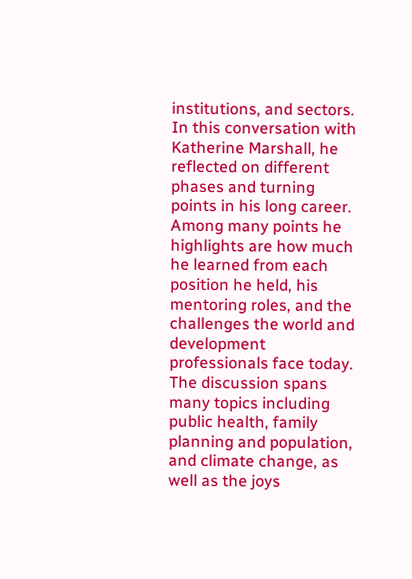institutions, and sectors. In this conversation with Katherine Marshall, he reflected on different phases and turning points in his long career. Among many points he highlights are how much he learned from each position he held, his mentoring roles, and the challenges the world and development professionals face today. The discussion spans many topics including public health, family planning and population, and climate change, as well as the joys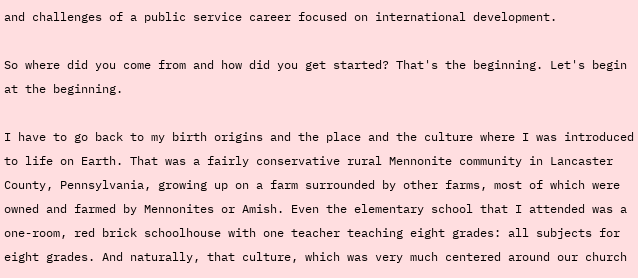and challenges of a public service career focused on international development.

So where did you come from and how did you get started? That's the beginning. Let's begin at the beginning.

I have to go back to my birth origins and the place and the culture where I was introduced to life on Earth. That was a fairly conservative rural Mennonite community in Lancaster County, Pennsylvania, growing up on a farm surrounded by other farms, most of which were owned and farmed by Mennonites or Amish. Even the elementary school that I attended was a one-room, red brick schoolhouse with one teacher teaching eight grades: all subjects for eight grades. And naturally, that culture, which was very much centered around our church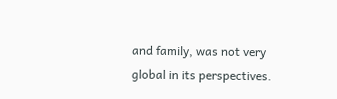and family, was not very global in its perspectives.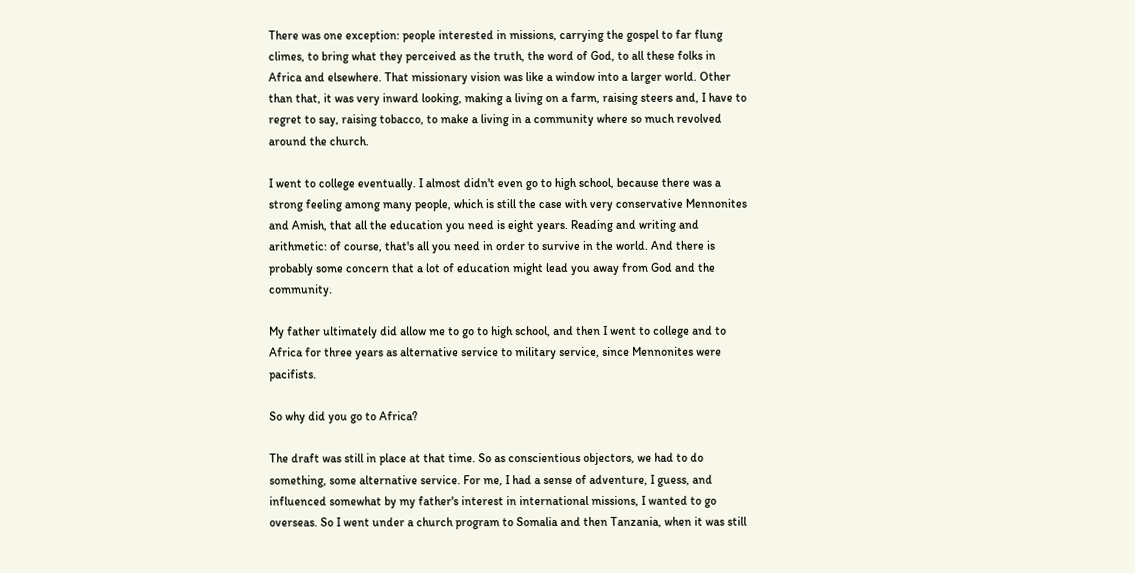There was one exception: people interested in missions, carrying the gospel to far flung climes, to bring what they perceived as the truth, the word of God, to all these folks in Africa and elsewhere. That missionary vision was like a window into a larger world. Other than that, it was very inward looking, making a living on a farm, raising steers and, I have to regret to say, raising tobacco, to make a living in a community where so much revolved around the church.

I went to college eventually. I almost didn't even go to high school, because there was a strong feeling among many people, which is still the case with very conservative Mennonites and Amish, that all the education you need is eight years. Reading and writing and arithmetic: of course, that's all you need in order to survive in the world. And there is probably some concern that a lot of education might lead you away from God and the community.

My father ultimately did allow me to go to high school, and then I went to college and to Africa for three years as alternative service to military service, since Mennonites were pacifists.

So why did you go to Africa?

The draft was still in place at that time. So as conscientious objectors, we had to do something, some alternative service. For me, I had a sense of adventure, I guess, and influenced somewhat by my father's interest in international missions, I wanted to go overseas. So I went under a church program to Somalia and then Tanzania, when it was still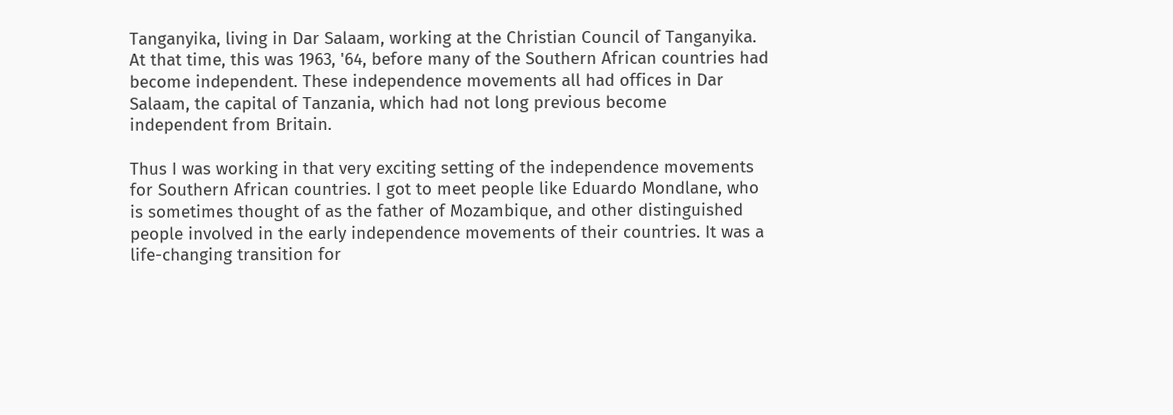Tanganyika, living in Dar Salaam, working at the Christian Council of Tanganyika. At that time, this was 1963, '64, before many of the Southern African countries had become independent. These independence movements all had offices in Dar Salaam, the capital of Tanzania, which had not long previous become independent from Britain.

Thus I was working in that very exciting setting of the independence movements for Southern African countries. I got to meet people like Eduardo Mondlane, who is sometimes thought of as the father of Mozambique, and other distinguished people involved in the early independence movements of their countries. It was a life-changing transition for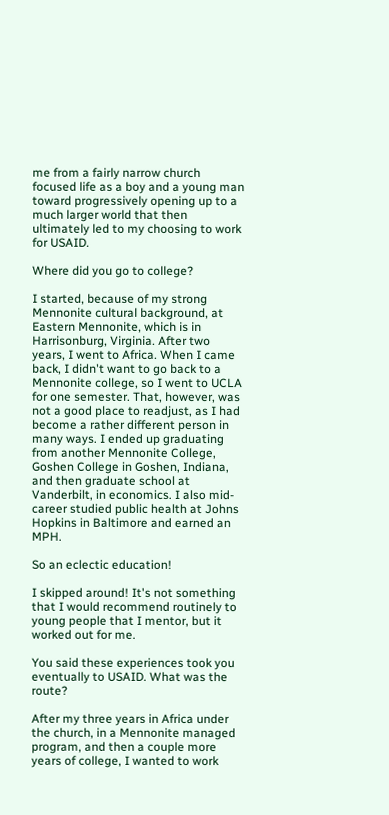me from a fairly narrow church focused life as a boy and a young man toward progressively opening up to a much larger world that then ultimately led to my choosing to work for USAID.

Where did you go to college?

I started, because of my strong Mennonite cultural background, at Eastern Mennonite, which is in Harrisonburg, Virginia. After two years, I went to Africa. When I came back, I didn't want to go back to a Mennonite college, so I went to UCLA for one semester. That, however, was not a good place to readjust, as I had become a rather different person in many ways. I ended up graduating from another Mennonite College, Goshen College in Goshen, Indiana, and then graduate school at Vanderbilt, in economics. I also mid-career studied public health at Johns Hopkins in Baltimore and earned an MPH.

So an eclectic education!

I skipped around! It's not something that I would recommend routinely to young people that I mentor, but it worked out for me.

You said these experiences took you eventually to USAID. What was the route?

After my three years in Africa under the church, in a Mennonite managed program, and then a couple more years of college, I wanted to work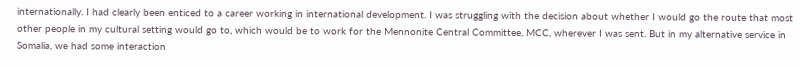internationally. I had clearly been enticed to a career working in international development. I was struggling with the decision about whether I would go the route that most other people in my cultural setting would go to, which would be to work for the Mennonite Central Committee, MCC, wherever I was sent. But in my alternative service in Somalia, we had some interaction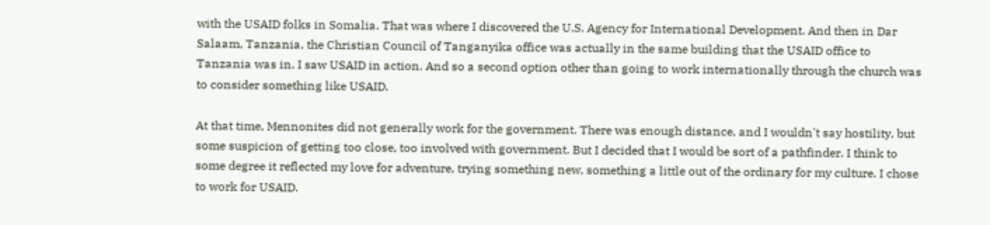with the USAID folks in Somalia. That was where I discovered the U.S. Agency for International Development. And then in Dar Salaam, Tanzania, the Christian Council of Tanganyika office was actually in the same building that the USAID office to Tanzania was in. I saw USAID in action. And so a second option other than going to work internationally through the church was to consider something like USAID.

At that time, Mennonites did not generally work for the government. There was enough distance, and I wouldn't say hostility, but some suspicion of getting too close, too involved with government. But I decided that I would be sort of a pathfinder. I think to some degree it reflected my love for adventure, trying something new, something a little out of the ordinary for my culture. I chose to work for USAID.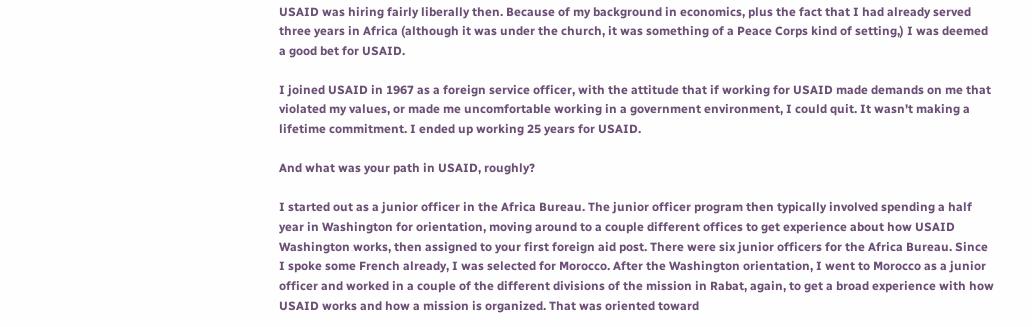USAID was hiring fairly liberally then. Because of my background in economics, plus the fact that I had already served three years in Africa (although it was under the church, it was something of a Peace Corps kind of setting,) I was deemed a good bet for USAID.

I joined USAID in 1967 as a foreign service officer, with the attitude that if working for USAID made demands on me that violated my values, or made me uncomfortable working in a government environment, I could quit. It wasn't making a lifetime commitment. I ended up working 25 years for USAID.

And what was your path in USAID, roughly?

I started out as a junior officer in the Africa Bureau. The junior officer program then typically involved spending a half year in Washington for orientation, moving around to a couple different offices to get experience about how USAID Washington works, then assigned to your first foreign aid post. There were six junior officers for the Africa Bureau. Since I spoke some French already, I was selected for Morocco. After the Washington orientation, I went to Morocco as a junior officer and worked in a couple of the different divisions of the mission in Rabat, again, to get a broad experience with how USAID works and how a mission is organized. That was oriented toward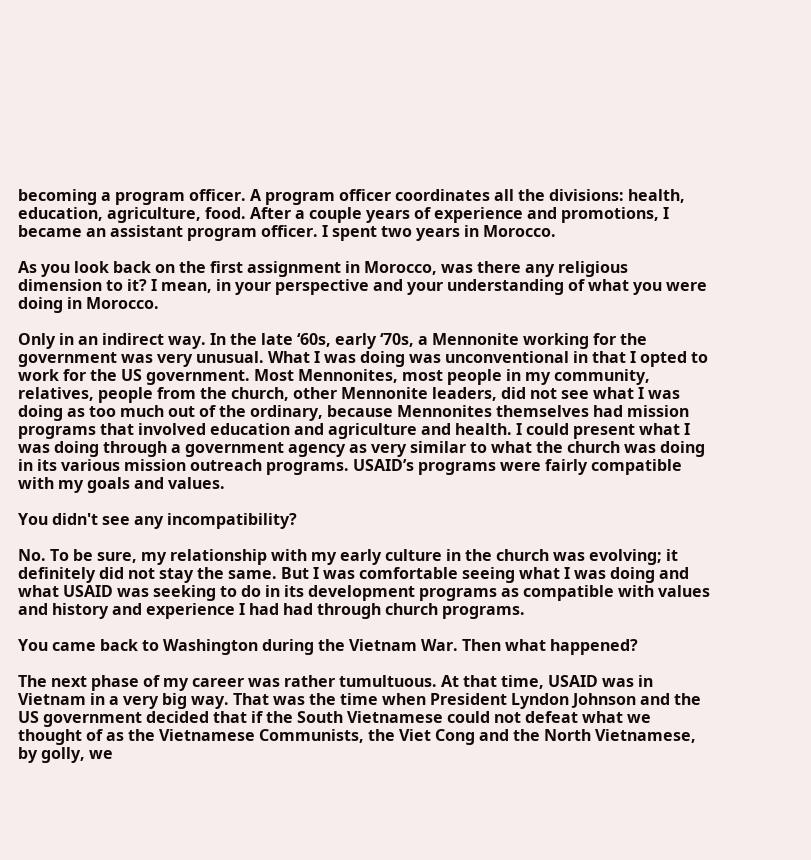becoming a program officer. A program officer coordinates all the divisions: health, education, agriculture, food. After a couple years of experience and promotions, I became an assistant program officer. I spent two years in Morocco.

As you look back on the first assignment in Morocco, was there any religious dimension to it? I mean, in your perspective and your understanding of what you were doing in Morocco.

Only in an indirect way. In the late ‘60s, early ‘70s, a Mennonite working for the government was very unusual. What I was doing was unconventional in that I opted to work for the US government. Most Mennonites, most people in my community, relatives, people from the church, other Mennonite leaders, did not see what I was doing as too much out of the ordinary, because Mennonites themselves had mission programs that involved education and agriculture and health. I could present what I was doing through a government agency as very similar to what the church was doing in its various mission outreach programs. USAID’s programs were fairly compatible with my goals and values.

You didn't see any incompatibility?

No. To be sure, my relationship with my early culture in the church was evolving; it definitely did not stay the same. But I was comfortable seeing what I was doing and what USAID was seeking to do in its development programs as compatible with values and history and experience I had had through church programs.

You came back to Washington during the Vietnam War. Then what happened?

The next phase of my career was rather tumultuous. At that time, USAID was in Vietnam in a very big way. That was the time when President Lyndon Johnson and the US government decided that if the South Vietnamese could not defeat what we thought of as the Vietnamese Communists, the Viet Cong and the North Vietnamese, by golly, we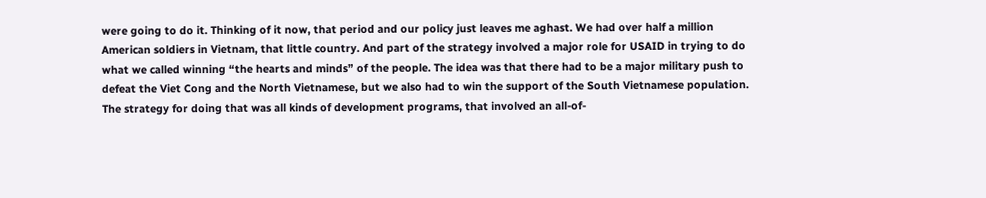were going to do it. Thinking of it now, that period and our policy just leaves me aghast. We had over half a million American soldiers in Vietnam, that little country. And part of the strategy involved a major role for USAID in trying to do what we called winning “the hearts and minds” of the people. The idea was that there had to be a major military push to defeat the Viet Cong and the North Vietnamese, but we also had to win the support of the South Vietnamese population. The strategy for doing that was all kinds of development programs, that involved an all-of-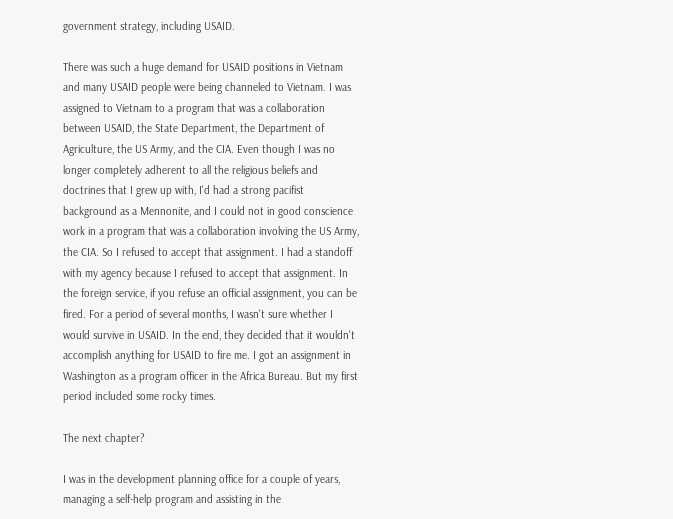government strategy, including USAID.

There was such a huge demand for USAID positions in Vietnam and many USAID people were being channeled to Vietnam. I was assigned to Vietnam to a program that was a collaboration between USAID, the State Department, the Department of Agriculture, the US Army, and the CIA. Even though I was no longer completely adherent to all the religious beliefs and doctrines that I grew up with, I'd had a strong pacifist background as a Mennonite, and I could not in good conscience work in a program that was a collaboration involving the US Army, the CIA. So I refused to accept that assignment. I had a standoff with my agency because I refused to accept that assignment. In the foreign service, if you refuse an official assignment, you can be fired. For a period of several months, I wasn't sure whether I would survive in USAID. In the end, they decided that it wouldn't accomplish anything for USAID to fire me. I got an assignment in Washington as a program officer in the Africa Bureau. But my first period included some rocky times.

The next chapter?

I was in the development planning office for a couple of years, managing a self-help program and assisting in the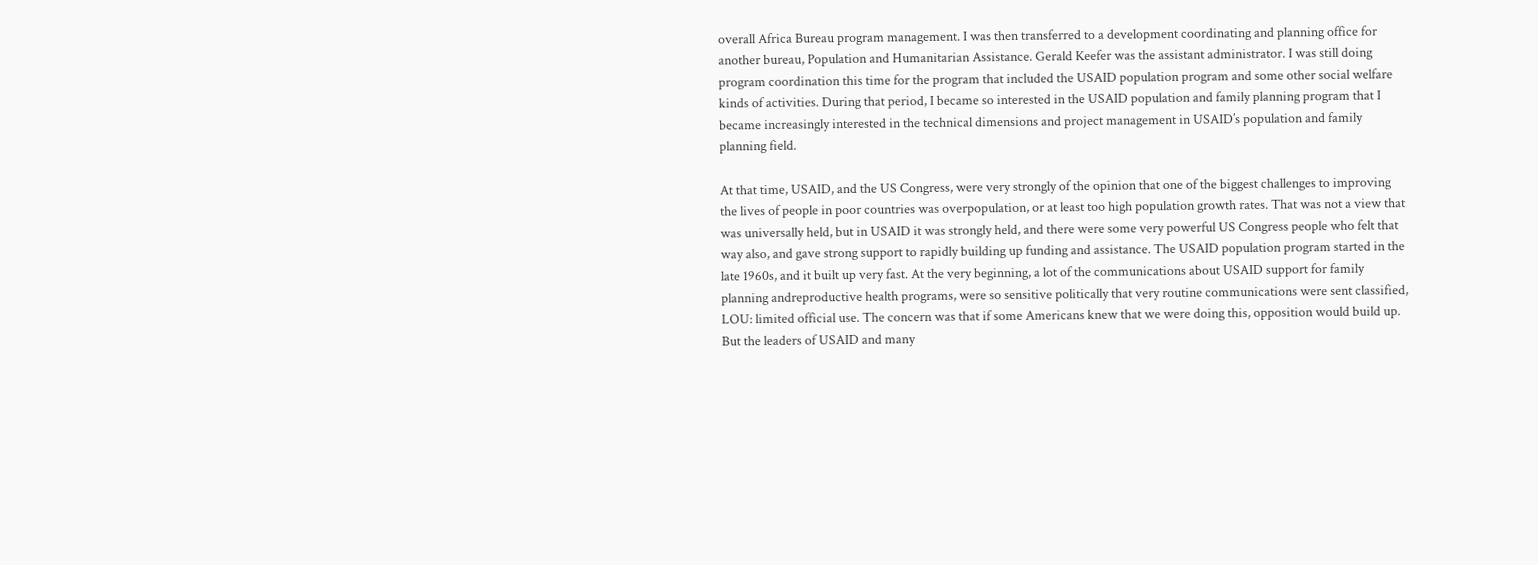overall Africa Bureau program management. I was then transferred to a development coordinating and planning office for another bureau, Population and Humanitarian Assistance. Gerald Keefer was the assistant administrator. I was still doing program coordination this time for the program that included the USAID population program and some other social welfare kinds of activities. During that period, I became so interested in the USAID population and family planning program that I became increasingly interested in the technical dimensions and project management in USAID’s population and family planning field.

At that time, USAID, and the US Congress, were very strongly of the opinion that one of the biggest challenges to improving the lives of people in poor countries was overpopulation, or at least too high population growth rates. That was not a view that was universally held, but in USAID it was strongly held, and there were some very powerful US Congress people who felt that way also, and gave strong support to rapidly building up funding and assistance. The USAID population program started in the late 1960s, and it built up very fast. At the very beginning, a lot of the communications about USAID support for family planning andreproductive health programs, were so sensitive politically that very routine communications were sent classified, LOU: limited official use. The concern was that if some Americans knew that we were doing this, opposition would build up. But the leaders of USAID and many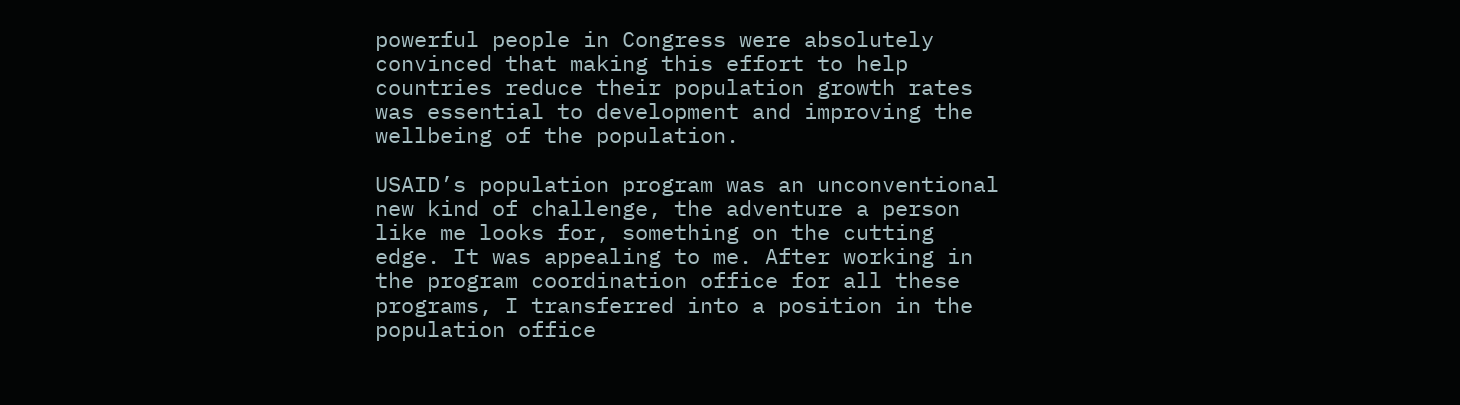powerful people in Congress were absolutely convinced that making this effort to help countries reduce their population growth rates was essential to development and improving the wellbeing of the population.

USAID’s population program was an unconventional new kind of challenge, the adventure a person like me looks for, something on the cutting edge. It was appealing to me. After working in the program coordination office for all these programs, I transferred into a position in the population office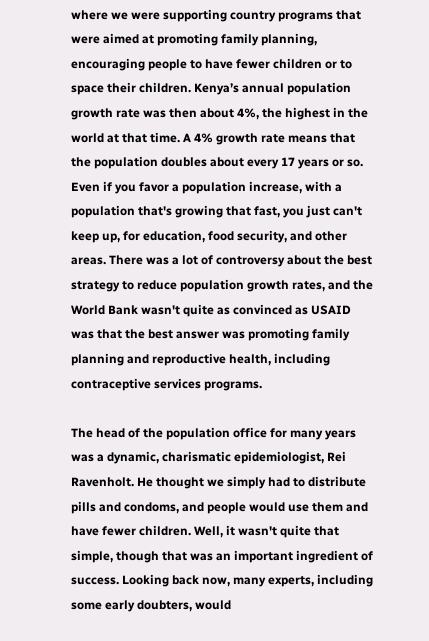where we were supporting country programs that were aimed at promoting family planning, encouraging people to have fewer children or to space their children. Kenya’s annual population growth rate was then about 4%, the highest in the world at that time. A 4% growth rate means that the population doubles about every 17 years or so. Even if you favor a population increase, with a population that's growing that fast, you just can't keep up, for education, food security, and other areas. There was a lot of controversy about the best strategy to reduce population growth rates, and the World Bank wasn't quite as convinced as USAID was that the best answer was promoting family planning and reproductive health, including contraceptive services programs.

The head of the population office for many years was a dynamic, charismatic epidemiologist, Rei Ravenholt. He thought we simply had to distribute pills and condoms, and people would use them and have fewer children. Well, it wasn't quite that simple, though that was an important ingredient of success. Looking back now, many experts, including some early doubters, would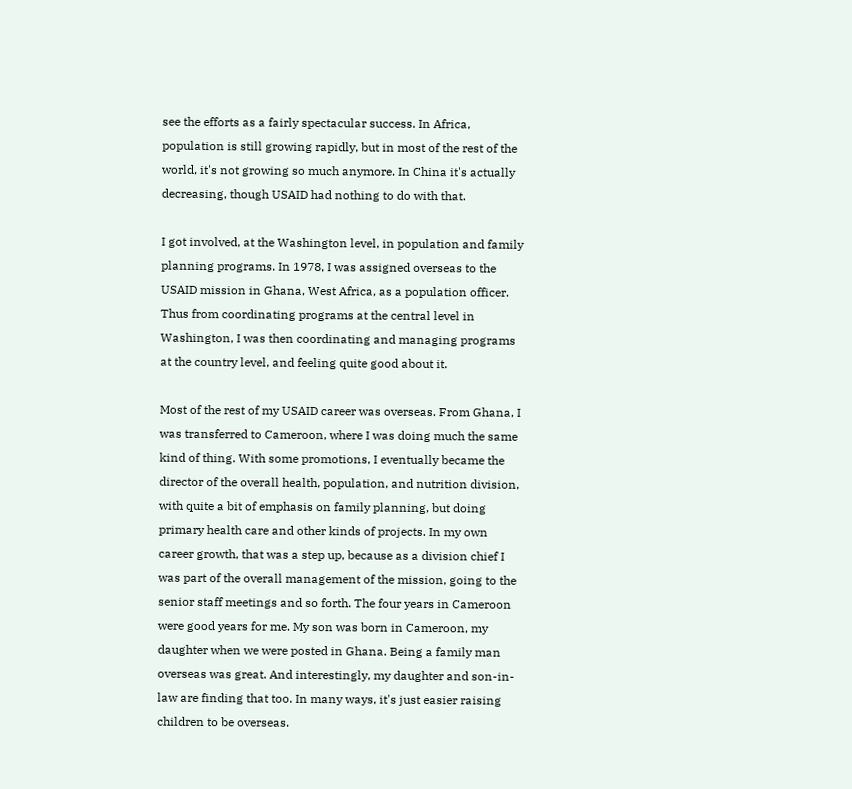see the efforts as a fairly spectacular success. In Africa, population is still growing rapidly, but in most of the rest of the world, it's not growing so much anymore. In China it's actually decreasing, though USAID had nothing to do with that.

I got involved, at the Washington level, in population and family planning programs. In 1978, I was assigned overseas to the USAID mission in Ghana, West Africa, as a population officer. Thus from coordinating programs at the central level in Washington, I was then coordinating and managing programs at the country level, and feeling quite good about it.

Most of the rest of my USAID career was overseas. From Ghana, I was transferred to Cameroon, where I was doing much the same kind of thing. With some promotions, I eventually became the director of the overall health, population, and nutrition division, with quite a bit of emphasis on family planning, but doing primary health care and other kinds of projects. In my own career growth, that was a step up, because as a division chief I was part of the overall management of the mission, going to the senior staff meetings and so forth. The four years in Cameroon were good years for me. My son was born in Cameroon, my daughter when we were posted in Ghana. Being a family man overseas was great. And interestingly, my daughter and son-in-law are finding that too. In many ways, it's just easier raising children to be overseas.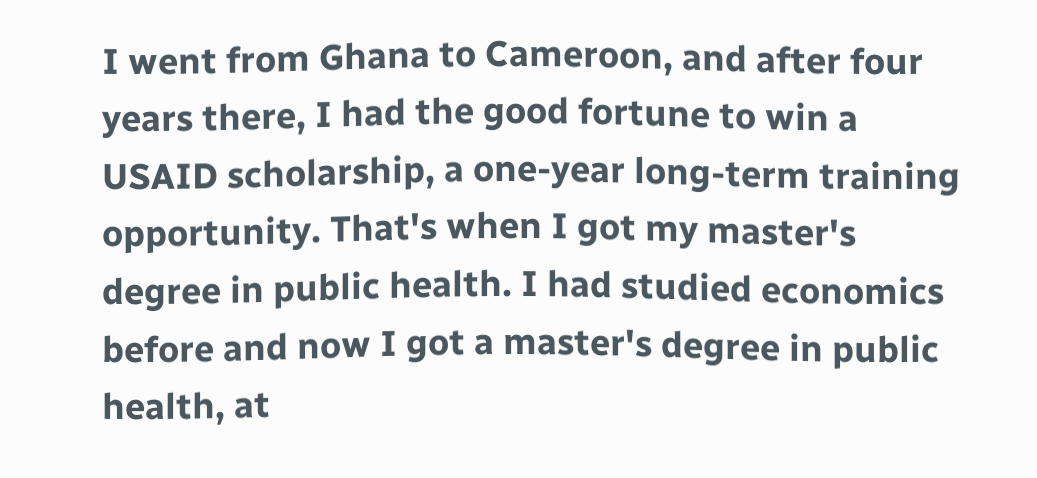I went from Ghana to Cameroon, and after four years there, I had the good fortune to win a USAID scholarship, a one-year long-term training opportunity. That's when I got my master's degree in public health. I had studied economics before and now I got a master's degree in public health, at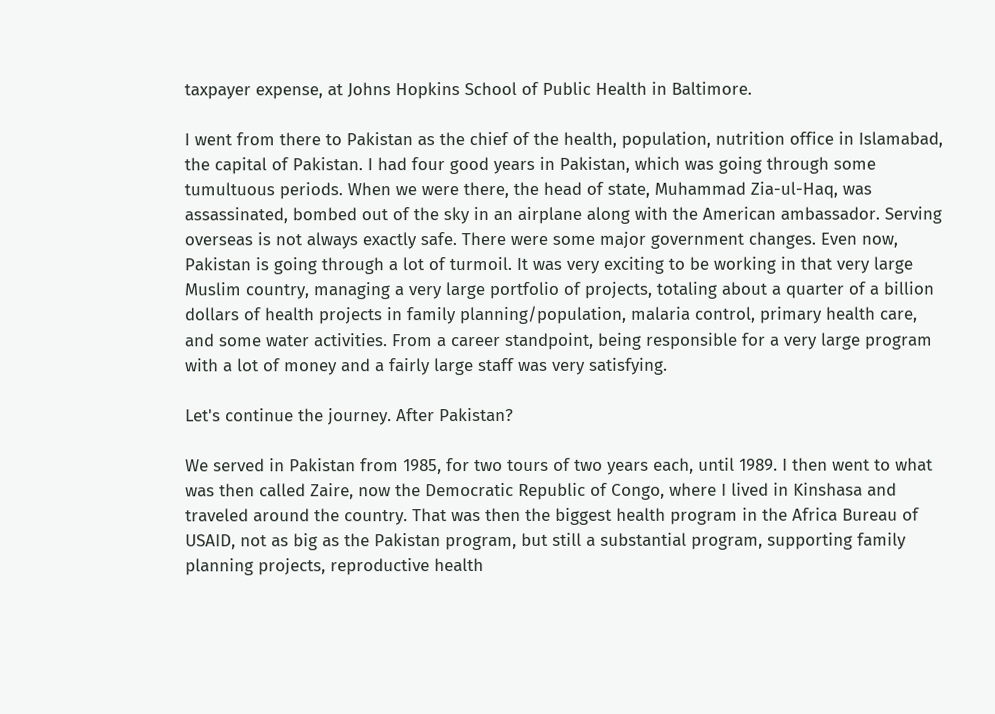taxpayer expense, at Johns Hopkins School of Public Health in Baltimore.

I went from there to Pakistan as the chief of the health, population, nutrition office in Islamabad, the capital of Pakistan. I had four good years in Pakistan, which was going through some tumultuous periods. When we were there, the head of state, Muhammad Zia-ul-Haq, was assassinated, bombed out of the sky in an airplane along with the American ambassador. Serving overseas is not always exactly safe. There were some major government changes. Even now, Pakistan is going through a lot of turmoil. It was very exciting to be working in that very large Muslim country, managing a very large portfolio of projects, totaling about a quarter of a billion dollars of health projects in family planning/population, malaria control, primary health care, and some water activities. From a career standpoint, being responsible for a very large program with a lot of money and a fairly large staff was very satisfying.

Let's continue the journey. After Pakistan?

We served in Pakistan from 1985, for two tours of two years each, until 1989. I then went to what was then called Zaire, now the Democratic Republic of Congo, where I lived in Kinshasa and traveled around the country. That was then the biggest health program in the Africa Bureau of USAID, not as big as the Pakistan program, but still a substantial program, supporting family planning projects, reproductive health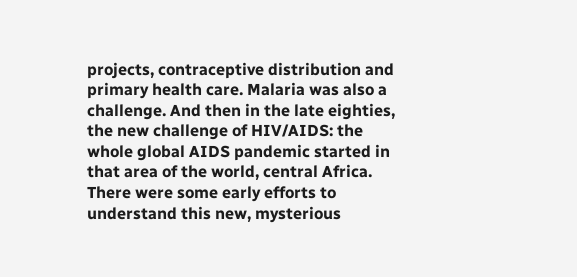projects, contraceptive distribution and primary health care. Malaria was also a challenge. And then in the late eighties, the new challenge of HIV/AIDS: the whole global AIDS pandemic started in that area of the world, central Africa. There were some early efforts to understand this new, mysterious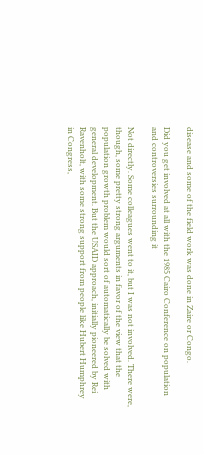disease and some of the field work was done in Zaire or Congo.

Did you get involved at all with the 1985 Cairo Conference on population and controversies surrounding it

Not directly. Some colleagues went to it, but I was not involved. There were, though, some pretty strong arguments in favor of the view that the population growth problem would sort of automatically be solved with general development. But the USAID approach, initially pioneered by Rei Ravenholt, with some strong support from people like Hubert Humphrey in Congress,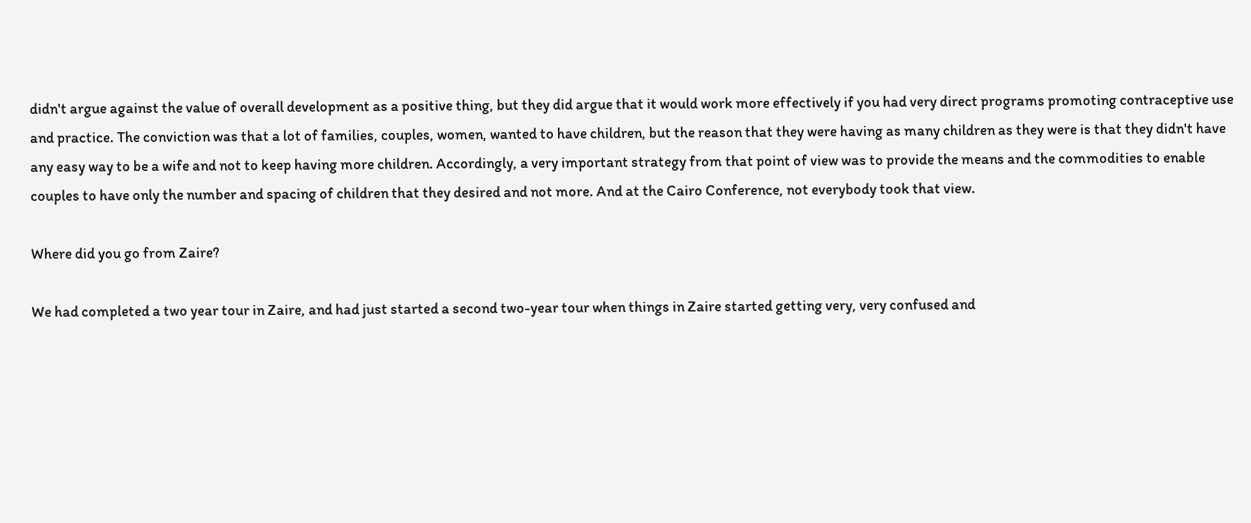didn't argue against the value of overall development as a positive thing, but they did argue that it would work more effectively if you had very direct programs promoting contraceptive use and practice. The conviction was that a lot of families, couples, women, wanted to have children, but the reason that they were having as many children as they were is that they didn't have any easy way to be a wife and not to keep having more children. Accordingly, a very important strategy from that point of view was to provide the means and the commodities to enable couples to have only the number and spacing of children that they desired and not more. And at the Cairo Conference, not everybody took that view.

Where did you go from Zaire?

We had completed a two year tour in Zaire, and had just started a second two-year tour when things in Zaire started getting very, very confused and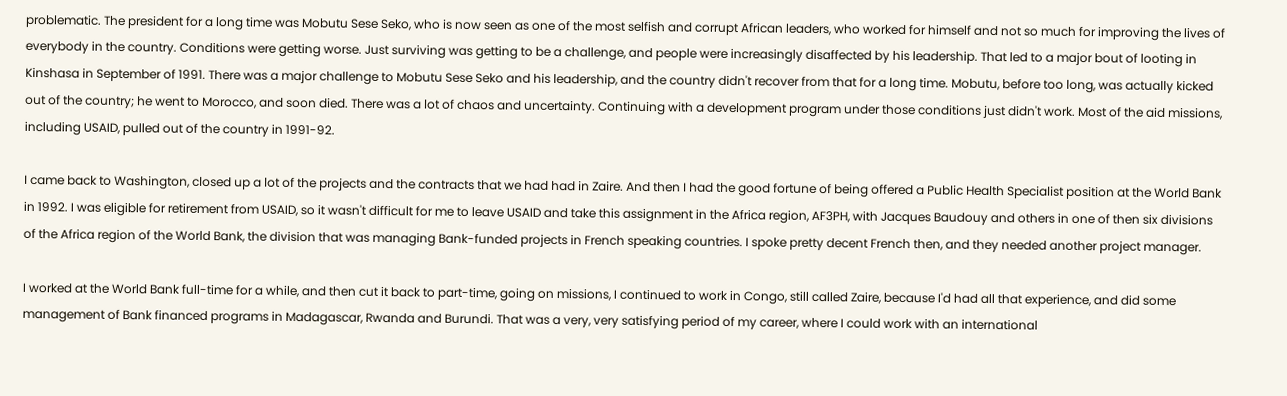problematic. The president for a long time was Mobutu Sese Seko, who is now seen as one of the most selfish and corrupt African leaders, who worked for himself and not so much for improving the lives of everybody in the country. Conditions were getting worse. Just surviving was getting to be a challenge, and people were increasingly disaffected by his leadership. That led to a major bout of looting in Kinshasa in September of 1991. There was a major challenge to Mobutu Sese Seko and his leadership, and the country didn't recover from that for a long time. Mobutu, before too long, was actually kicked out of the country; he went to Morocco, and soon died. There was a lot of chaos and uncertainty. Continuing with a development program under those conditions just didn't work. Most of the aid missions, including USAID, pulled out of the country in 1991-92.

I came back to Washington, closed up a lot of the projects and the contracts that we had had in Zaire. And then I had the good fortune of being offered a Public Health Specialist position at the World Bank in 1992. I was eligible for retirement from USAID, so it wasn't difficult for me to leave USAID and take this assignment in the Africa region, AF3PH, with Jacques Baudouy and others in one of then six divisions of the Africa region of the World Bank, the division that was managing Bank-funded projects in French speaking countries. I spoke pretty decent French then, and they needed another project manager.

I worked at the World Bank full-time for a while, and then cut it back to part-time, going on missions, I continued to work in Congo, still called Zaire, because I'd had all that experience, and did some management of Bank financed programs in Madagascar, Rwanda and Burundi. That was a very, very satisfying period of my career, where I could work with an international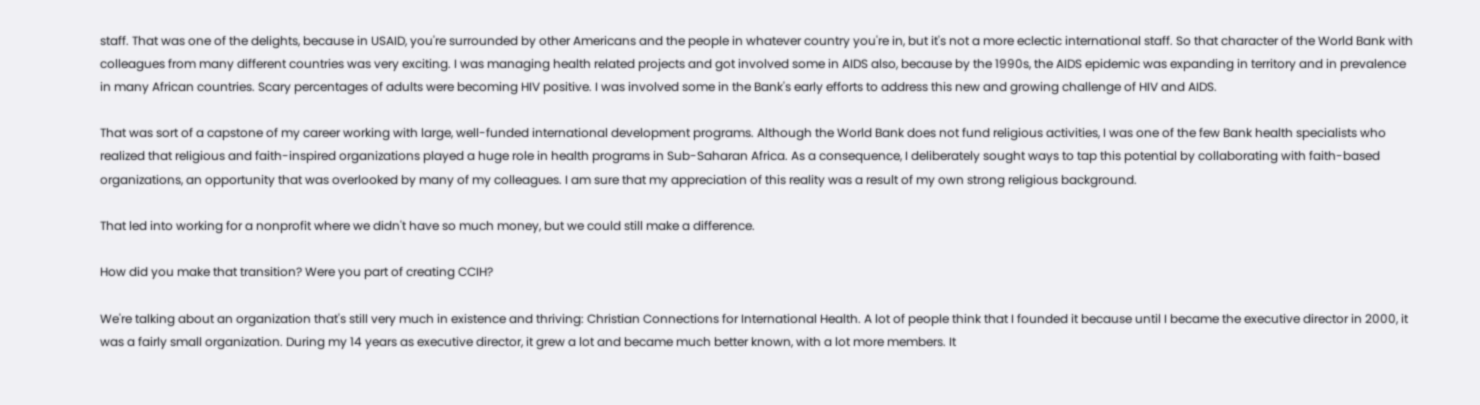staff. That was one of the delights, because in USAID, you're surrounded by other Americans and the people in whatever country you're in, but it's not a more eclectic international staff. So that character of the World Bank with colleagues from many different countries was very exciting. I was managing health related projects and got involved some in AIDS also, because by the 1990s, the AIDS epidemic was expanding in territory and in prevalence in many African countries. Scary percentages of adults were becoming HIV positive. I was involved some in the Bank's early efforts to address this new and growing challenge of HIV and AIDS.

That was sort of a capstone of my career working with large, well-funded international development programs. Although the World Bank does not fund religious activities, I was one of the few Bank health specialists who realized that religious and faith-inspired organizations played a huge role in health programs in Sub-Saharan Africa. As a consequence, I deliberately sought ways to tap this potential by collaborating with faith-based organizations, an opportunity that was overlooked by many of my colleagues. I am sure that my appreciation of this reality was a result of my own strong religious background.

That led into working for a nonprofit where we didn't have so much money, but we could still make a difference.

How did you make that transition? Were you part of creating CCIH?

We're talking about an organization that's still very much in existence and thriving: Christian Connections for International Health. A lot of people think that I founded it because until I became the executive director in 2000, it was a fairly small organization. During my 14 years as executive director, it grew a lot and became much better known, with a lot more members. It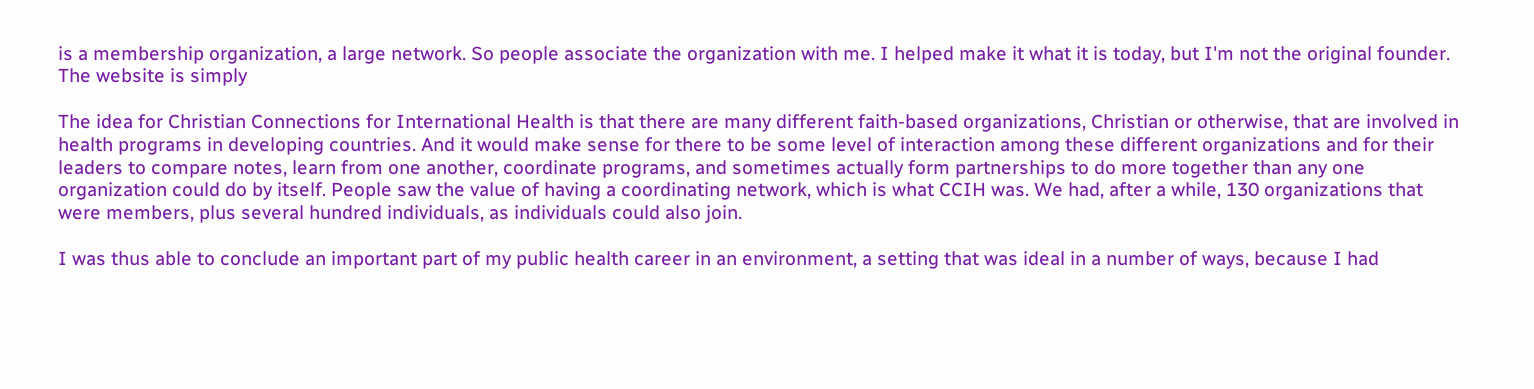is a membership organization, a large network. So people associate the organization with me. I helped make it what it is today, but I'm not the original founder. The website is simply

The idea for Christian Connections for International Health is that there are many different faith-based organizations, Christian or otherwise, that are involved in health programs in developing countries. And it would make sense for there to be some level of interaction among these different organizations and for their leaders to compare notes, learn from one another, coordinate programs, and sometimes actually form partnerships to do more together than any one organization could do by itself. People saw the value of having a coordinating network, which is what CCIH was. We had, after a while, 130 organizations that were members, plus several hundred individuals, as individuals could also join.

I was thus able to conclude an important part of my public health career in an environment, a setting that was ideal in a number of ways, because I had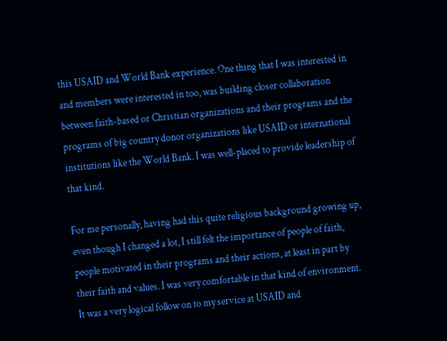this USAID and World Bank experience. One thing that I was interested in and members were interested in too, was building closer collaboration between faith-based or Christian organizations and their programs and the programs of big country donor organizations like USAID or international institutions like the World Bank. I was well-placed to provide leadership of that kind.

For me personally, having had this quite religious background growing up, even though I changed a lot, I still felt the importance of people of faith, people motivated in their programs and their actions, at least in part by their faith and values. I was very comfortable in that kind of environment. It was a very logical follow on to my service at USAID and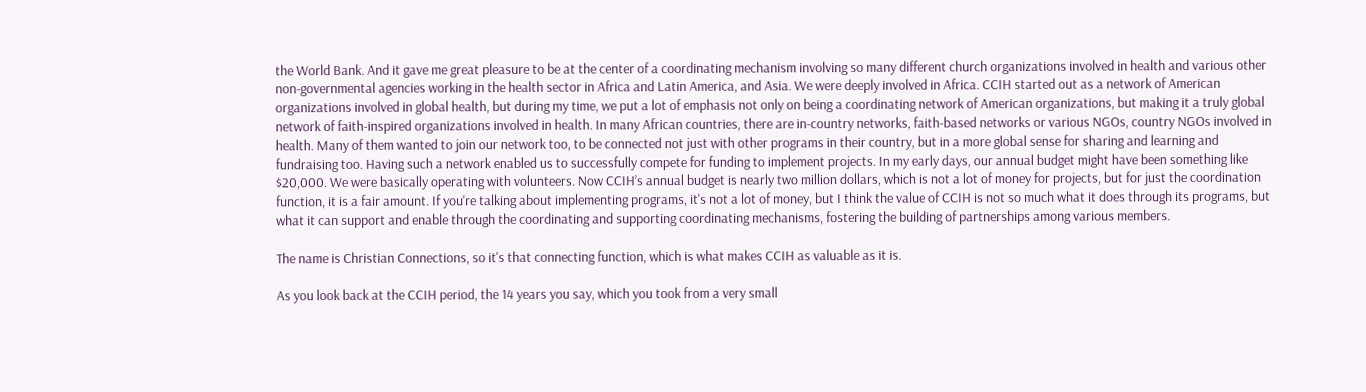the World Bank. And it gave me great pleasure to be at the center of a coordinating mechanism involving so many different church organizations involved in health and various other non-governmental agencies working in the health sector in Africa and Latin America, and Asia. We were deeply involved in Africa. CCIH started out as a network of American organizations involved in global health, but during my time, we put a lot of emphasis not only on being a coordinating network of American organizations, but making it a truly global network of faith-inspired organizations involved in health. In many African countries, there are in-country networks, faith-based networks or various NGOs, country NGOs involved in health. Many of them wanted to join our network too, to be connected not just with other programs in their country, but in a more global sense for sharing and learning and fundraising too. Having such a network enabled us to successfully compete for funding to implement projects. In my early days, our annual budget might have been something like $20,000. We were basically operating with volunteers. Now CCIH’s annual budget is nearly two million dollars, which is not a lot of money for projects, but for just the coordination function, it is a fair amount. If you're talking about implementing programs, it's not a lot of money, but I think the value of CCIH is not so much what it does through its programs, but what it can support and enable through the coordinating and supporting coordinating mechanisms, fostering the building of partnerships among various members.

The name is Christian Connections, so it's that connecting function, which is what makes CCIH as valuable as it is.

As you look back at the CCIH period, the 14 years you say, which you took from a very small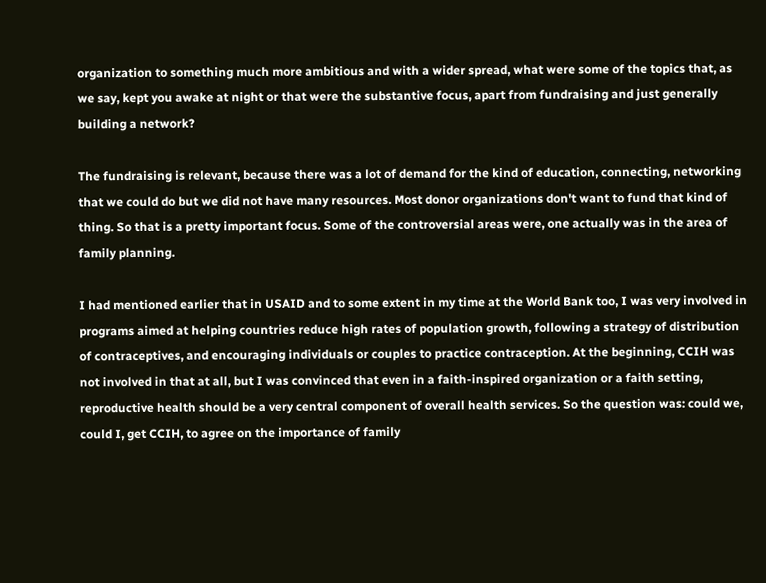organization to something much more ambitious and with a wider spread, what were some of the topics that, as we say, kept you awake at night or that were the substantive focus, apart from fundraising and just generally building a network?

The fundraising is relevant, because there was a lot of demand for the kind of education, connecting, networking that we could do but we did not have many resources. Most donor organizations don't want to fund that kind of thing. So that is a pretty important focus. Some of the controversial areas were, one actually was in the area of family planning.

I had mentioned earlier that in USAID and to some extent in my time at the World Bank too, I was very involved in programs aimed at helping countries reduce high rates of population growth, following a strategy of distribution of contraceptives, and encouraging individuals or couples to practice contraception. At the beginning, CCIH was not involved in that at all, but I was convinced that even in a faith-inspired organization or a faith setting, reproductive health should be a very central component of overall health services. So the question was: could we, could I, get CCIH, to agree on the importance of family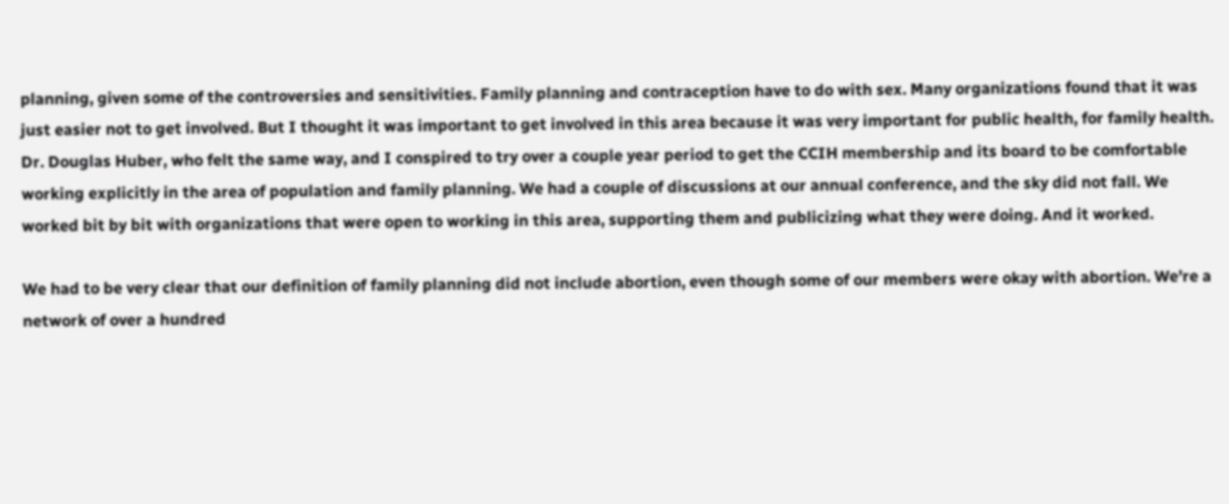planning, given some of the controversies and sensitivities. Family planning and contraception have to do with sex. Many organizations found that it was just easier not to get involved. But I thought it was important to get involved in this area because it was very important for public health, for family health. Dr. Douglas Huber, who felt the same way, and I conspired to try over a couple year period to get the CCIH membership and its board to be comfortable working explicitly in the area of population and family planning. We had a couple of discussions at our annual conference, and the sky did not fall. We worked bit by bit with organizations that were open to working in this area, supporting them and publicizing what they were doing. And it worked.

We had to be very clear that our definition of family planning did not include abortion, even though some of our members were okay with abortion. We're a network of over a hundred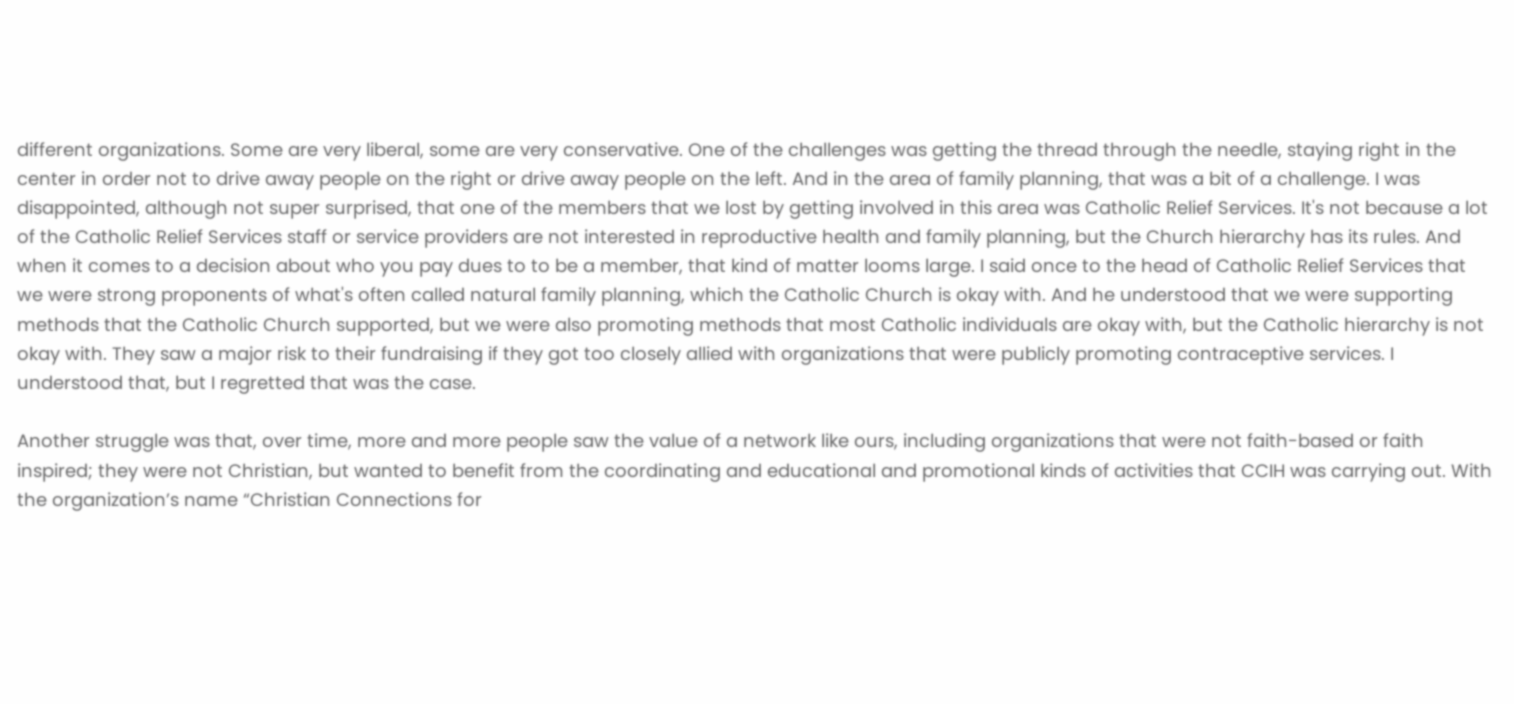different organizations. Some are very liberal, some are very conservative. One of the challenges was getting the thread through the needle, staying right in the center in order not to drive away people on the right or drive away people on the left. And in the area of family planning, that was a bit of a challenge. I was disappointed, although not super surprised, that one of the members that we lost by getting involved in this area was Catholic Relief Services. It's not because a lot of the Catholic Relief Services staff or service providers are not interested in reproductive health and family planning, but the Church hierarchy has its rules. And when it comes to a decision about who you pay dues to to be a member, that kind of matter looms large. I said once to the head of Catholic Relief Services that we were strong proponents of what's often called natural family planning, which the Catholic Church is okay with. And he understood that we were supporting methods that the Catholic Church supported, but we were also promoting methods that most Catholic individuals are okay with, but the Catholic hierarchy is not okay with. They saw a major risk to their fundraising if they got too closely allied with organizations that were publicly promoting contraceptive services. I understood that, but I regretted that was the case.

Another struggle was that, over time, more and more people saw the value of a network like ours, including organizations that were not faith-based or faith inspired; they were not Christian, but wanted to benefit from the coordinating and educational and promotional kinds of activities that CCIH was carrying out. With the organization’s name “Christian Connections for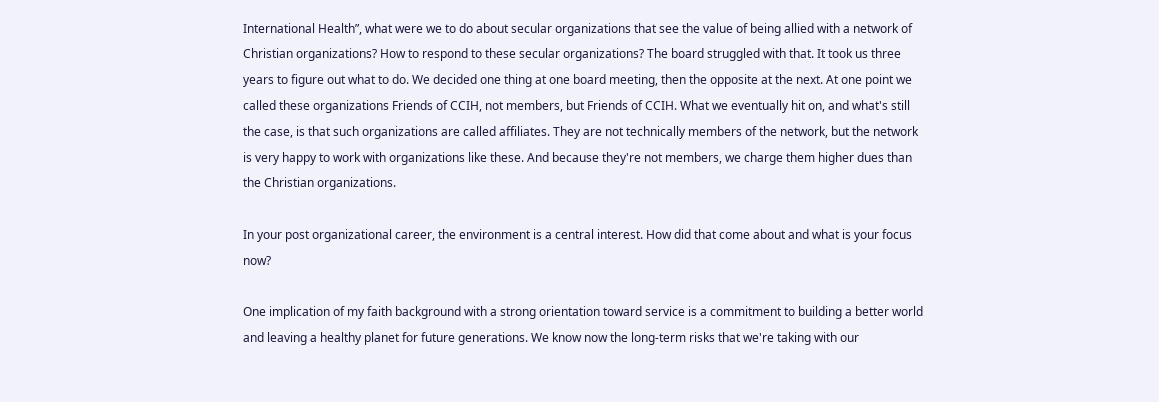International Health”, what were we to do about secular organizations that see the value of being allied with a network of Christian organizations? How to respond to these secular organizations? The board struggled with that. It took us three years to figure out what to do. We decided one thing at one board meeting, then the opposite at the next. At one point we called these organizations Friends of CCIH, not members, but Friends of CCIH. What we eventually hit on, and what's still the case, is that such organizations are called affiliates. They are not technically members of the network, but the network is very happy to work with organizations like these. And because they're not members, we charge them higher dues than the Christian organizations.

In your post organizational career, the environment is a central interest. How did that come about and what is your focus now?

One implication of my faith background with a strong orientation toward service is a commitment to building a better world and leaving a healthy planet for future generations. We know now the long-term risks that we're taking with our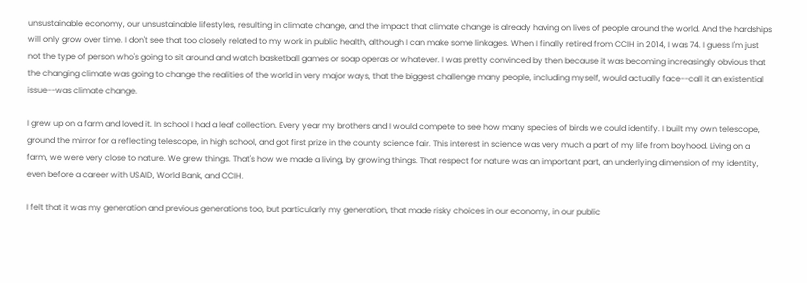unsustainable economy, our unsustainable lifestyles, resulting in climate change, and the impact that climate change is already having on lives of people around the world. And the hardships will only grow over time. I don't see that too closely related to my work in public health, although I can make some linkages. When I finally retired from CCIH in 2014, I was 74. I guess I'm just not the type of person who's going to sit around and watch basketball games or soap operas or whatever. I was pretty convinced by then because it was becoming increasingly obvious that the changing climate was going to change the realities of the world in very major ways, that the biggest challenge many people, including myself, would actually face--call it an existential issue--was climate change.

I grew up on a farm and loved it. In school I had a leaf collection. Every year my brothers and I would compete to see how many species of birds we could identify. I built my own telescope, ground the mirror for a reflecting telescope, in high school, and got first prize in the county science fair. This interest in science was very much a part of my life from boyhood. Living on a farm, we were very close to nature. We grew things. That's how we made a living, by growing things. That respect for nature was an important part, an underlying dimension of my identity, even before a career with USAID, World Bank, and CCIH.

I felt that it was my generation and previous generations too, but particularly my generation, that made risky choices in our economy, in our public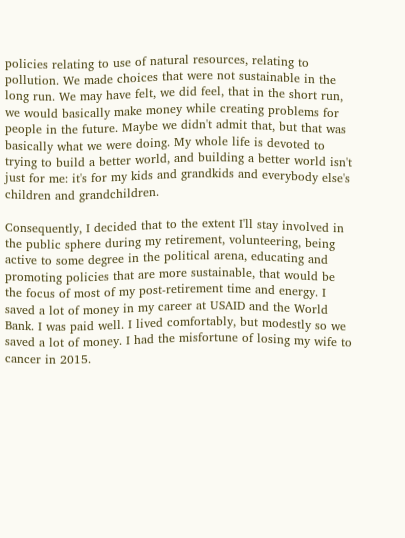policies relating to use of natural resources, relating to pollution. We made choices that were not sustainable in the long run. We may have felt, we did feel, that in the short run, we would basically make money while creating problems for people in the future. Maybe we didn't admit that, but that was basically what we were doing. My whole life is devoted to trying to build a better world, and building a better world isn't just for me: it's for my kids and grandkids and everybody else's children and grandchildren.

Consequently, I decided that to the extent I'll stay involved in the public sphere during my retirement, volunteering, being active to some degree in the political arena, educating and promoting policies that are more sustainable, that would be the focus of most of my post-retirement time and energy. I saved a lot of money in my career at USAID and the World Bank. I was paid well. I lived comfortably, but modestly so we saved a lot of money. I had the misfortune of losing my wife to cancer in 2015.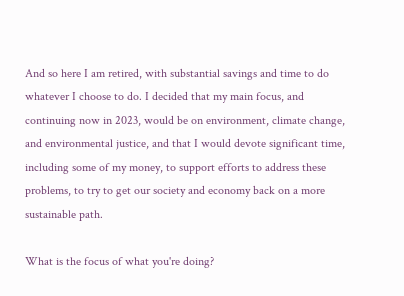And so here I am retired, with substantial savings and time to do whatever I choose to do. I decided that my main focus, and continuing now in 2023, would be on environment, climate change, and environmental justice, and that I would devote significant time, including some of my money, to support efforts to address these problems, to try to get our society and economy back on a more sustainable path.

What is the focus of what you're doing?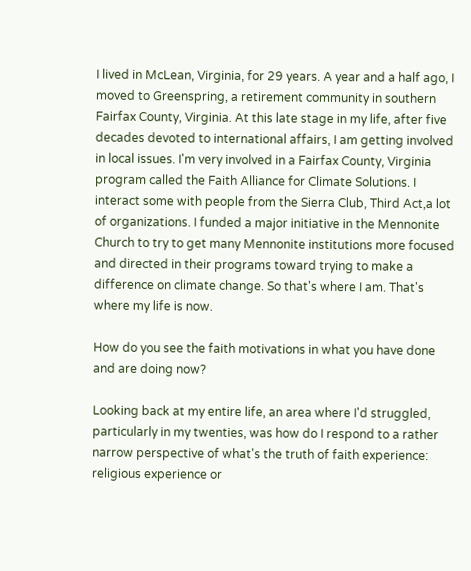I lived in McLean, Virginia, for 29 years. A year and a half ago, I moved to Greenspring, a retirement community in southern Fairfax County, Virginia. At this late stage in my life, after five decades devoted to international affairs, I am getting involved in local issues. I'm very involved in a Fairfax County, Virginia program called the Faith Alliance for Climate Solutions. I interact some with people from the Sierra Club, Third Act,a lot of organizations. I funded a major initiative in the Mennonite Church to try to get many Mennonite institutions more focused and directed in their programs toward trying to make a difference on climate change. So that's where I am. That's where my life is now.

How do you see the faith motivations in what you have done and are doing now?

Looking back at my entire life, an area where I'd struggled, particularly in my twenties, was how do I respond to a rather narrow perspective of what's the truth of faith experience: religious experience or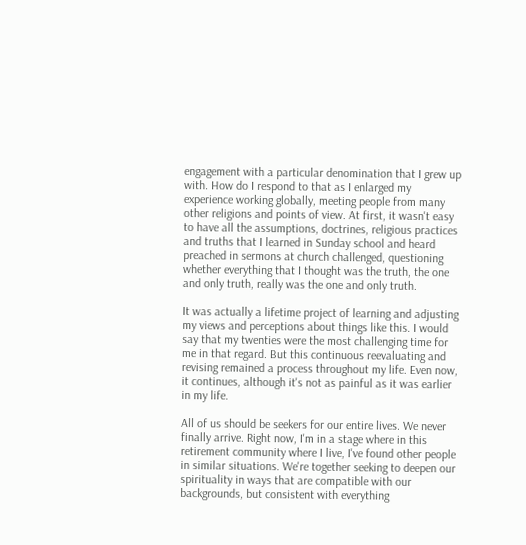engagement with a particular denomination that I grew up with. How do I respond to that as I enlarged my experience working globally, meeting people from many other religions and points of view. At first, it wasn't easy to have all the assumptions, doctrines, religious practices and truths that I learned in Sunday school and heard preached in sermons at church challenged, questioning whether everything that I thought was the truth, the one and only truth, really was the one and only truth.

It was actually a lifetime project of learning and adjusting my views and perceptions about things like this. I would say that my twenties were the most challenging time for me in that regard. But this continuous reevaluating and revising remained a process throughout my life. Even now, it continues, although it's not as painful as it was earlier in my life.

All of us should be seekers for our entire lives. We never finally arrive. Right now, I'm in a stage where in this retirement community where I live, I've found other people in similar situations. We're together seeking to deepen our spirituality in ways that are compatible with our backgrounds, but consistent with everything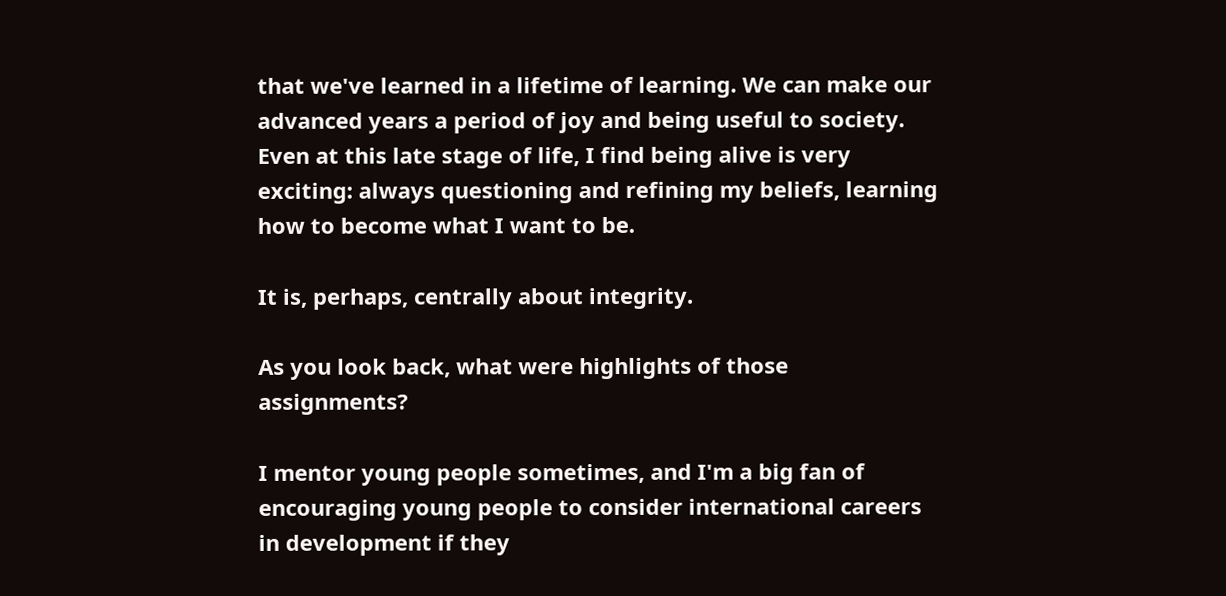that we've learned in a lifetime of learning. We can make our advanced years a period of joy and being useful to society. Even at this late stage of life, I find being alive is very exciting: always questioning and refining my beliefs, learning how to become what I want to be.

It is, perhaps, centrally about integrity.

As you look back, what were highlights of those assignments?

I mentor young people sometimes, and I'm a big fan of encouraging young people to consider international careers in development if they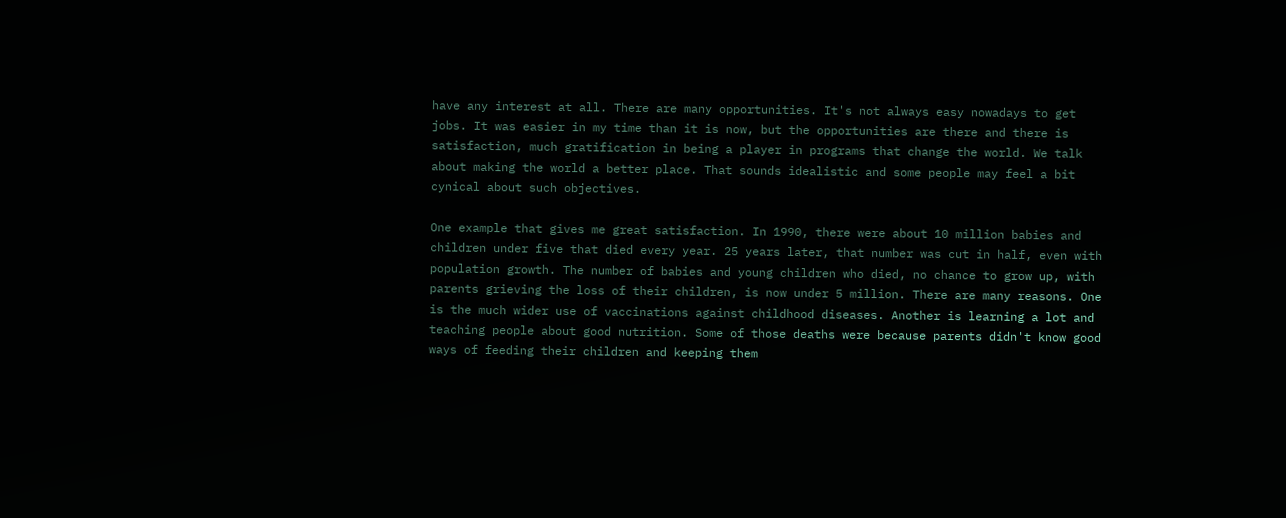have any interest at all. There are many opportunities. It's not always easy nowadays to get jobs. It was easier in my time than it is now, but the opportunities are there and there is satisfaction, much gratification in being a player in programs that change the world. We talk about making the world a better place. That sounds idealistic and some people may feel a bit cynical about such objectives.

One example that gives me great satisfaction. In 1990, there were about 10 million babies and children under five that died every year. 25 years later, that number was cut in half, even with population growth. The number of babies and young children who died, no chance to grow up, with parents grieving the loss of their children, is now under 5 million. There are many reasons. One is the much wider use of vaccinations against childhood diseases. Another is learning a lot and teaching people about good nutrition. Some of those deaths were because parents didn't know good ways of feeding their children and keeping them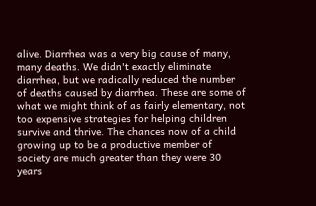alive. Diarrhea was a very big cause of many, many deaths. We didn't exactly eliminate diarrhea, but we radically reduced the number of deaths caused by diarrhea. These are some of what we might think of as fairly elementary, not too expensive strategies for helping children survive and thrive. The chances now of a child growing up to be a productive member of society are much greater than they were 30 years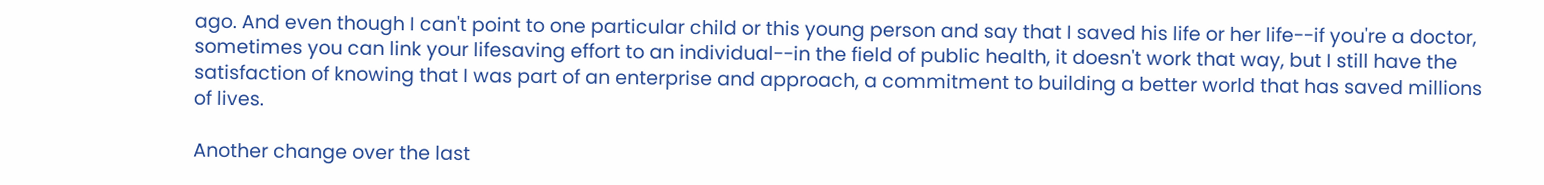ago. And even though I can't point to one particular child or this young person and say that I saved his life or her life--if you're a doctor, sometimes you can link your lifesaving effort to an individual--in the field of public health, it doesn't work that way, but I still have the satisfaction of knowing that I was part of an enterprise and approach, a commitment to building a better world that has saved millions of lives.

Another change over the last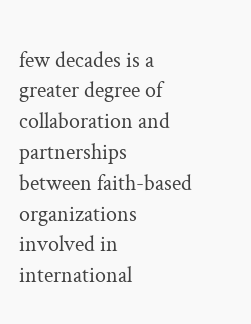few decades is a greater degree of collaboration and partnerships between faith-based organizations involved in international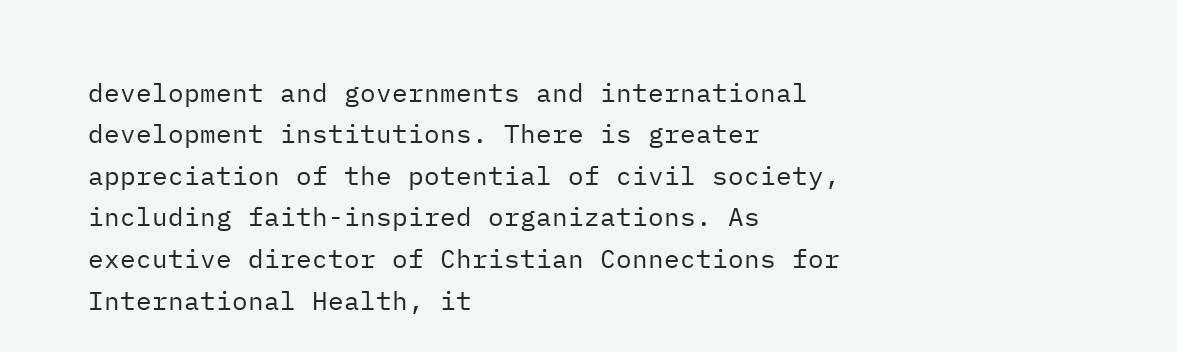development and governments and international development institutions. There is greater appreciation of the potential of civil society, including faith-inspired organizations. As executive director of Christian Connections for International Health, it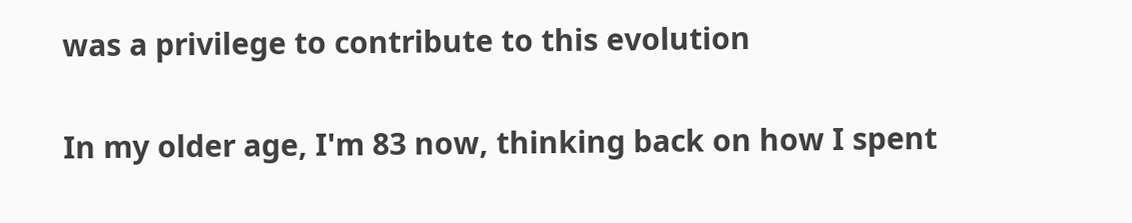was a privilege to contribute to this evolution

In my older age, I'm 83 now, thinking back on how I spent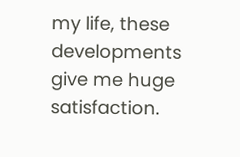my life, these developments give me huge satisfaction.